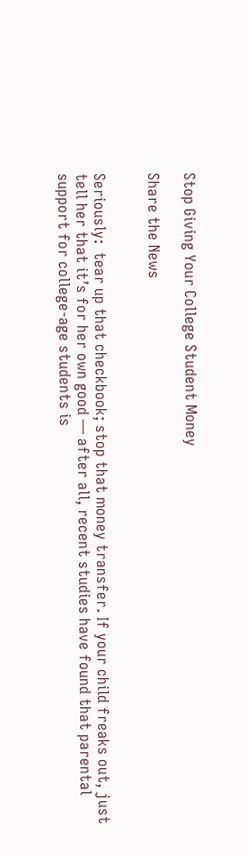Stop Giving Your College Student Money

Share the News


Seriously:  tear up that checkbook; stop that money transfer. If your child freaks out, just tell her that it’s for her own good — after all, recent studies have found that parental support for college-age students is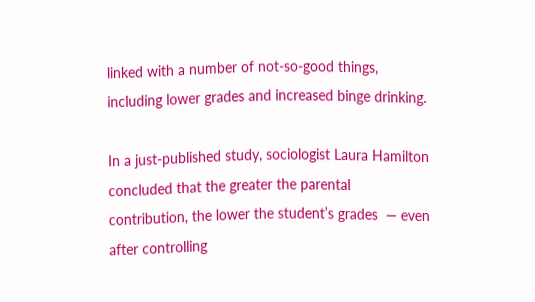linked with a number of not-so-good things, including lower grades and increased binge drinking.

In a just-published study, sociologist Laura Hamilton concluded that the greater the parental contribution, the lower the student’s grades  — even after controlling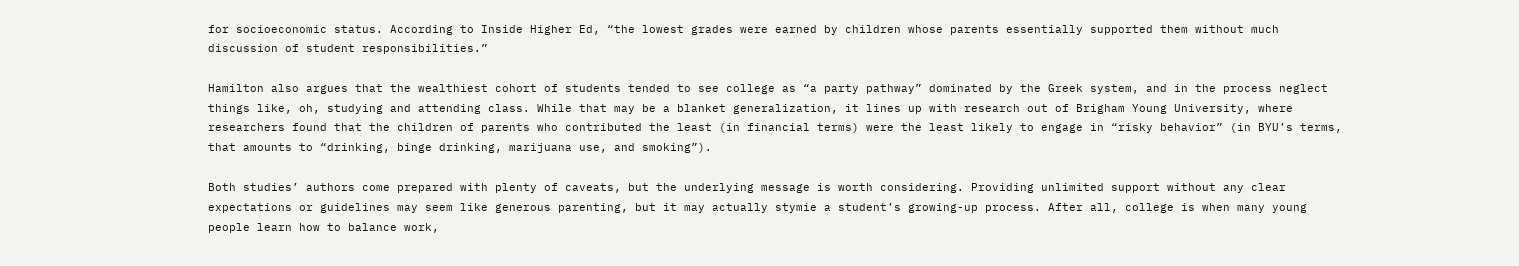for socioeconomic status. According to Inside Higher Ed, “the lowest grades were earned by children whose parents essentially supported them without much discussion of student responsibilities.”

Hamilton also argues that the wealthiest cohort of students tended to see college as “a party pathway” dominated by the Greek system, and in the process neglect things like, oh, studying and attending class. While that may be a blanket generalization, it lines up with research out of Brigham Young University, where researchers found that the children of parents who contributed the least (in financial terms) were the least likely to engage in “risky behavior” (in BYU’s terms, that amounts to “drinking, binge drinking, marijuana use, and smoking”).

Both studies’ authors come prepared with plenty of caveats, but the underlying message is worth considering. Providing unlimited support without any clear expectations or guidelines may seem like generous parenting, but it may actually stymie a student’s growing-up process. After all, college is when many young people learn how to balance work,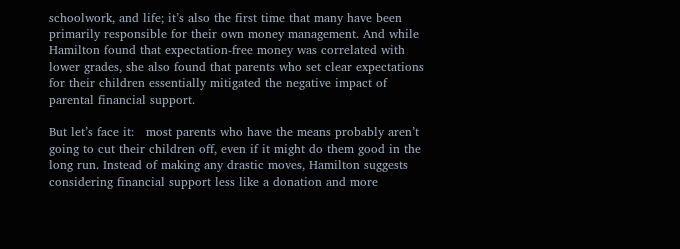schoolwork, and life; it’s also the first time that many have been primarily responsible for their own money management. And while Hamilton found that expectation-free money was correlated with lower grades, she also found that parents who set clear expectations for their children essentially mitigated the negative impact of parental financial support.

But let’s face it:   most parents who have the means probably aren’t going to cut their children off, even if it might do them good in the long run. Instead of making any drastic moves, Hamilton suggests considering financial support less like a donation and more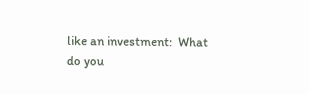like an investment:  What do you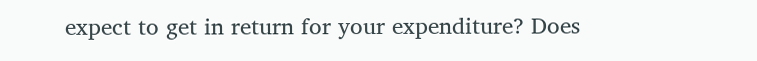expect to get in return for your expenditure? Does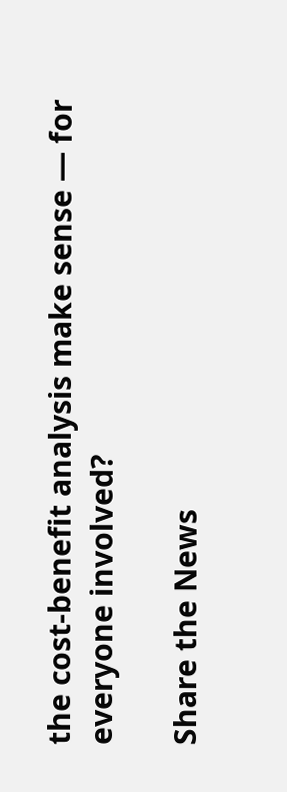the cost-benefit analysis make sense — for everyone involved?

Share the News